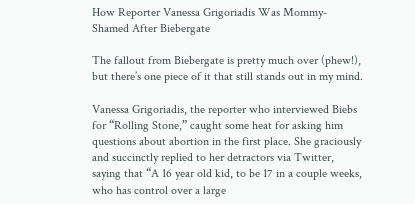How Reporter Vanessa Grigoriadis Was Mommy-Shamed After Biebergate

The fallout from Biebergate is pretty much over (phew!), but there’s one piece of it that still stands out in my mind.

Vanessa Grigoriadis, the reporter who interviewed Biebs for “Rolling Stone,” caught some heat for asking him questions about abortion in the first place. She graciously and succinctly replied to her detractors via Twitter, saying that “A 16 year old kid, to be 17 in a couple weeks, who has control over a large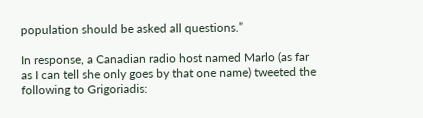population should be asked all questions.”

In response, a Canadian radio host named Marlo (as far as I can tell she only goes by that one name) tweeted the following to Grigoriadis: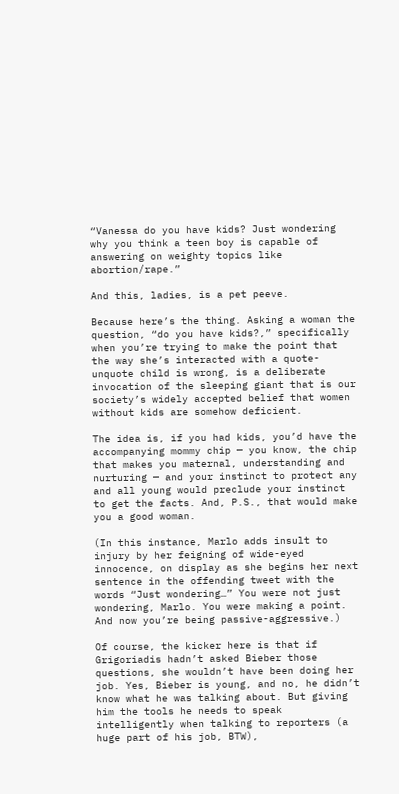“Vanessa do you have kids? Just wondering why you think a teen boy is capable of answering on weighty topics like abortion/rape.”

And this, ladies, is a pet peeve.

Because here’s the thing. Asking a woman the question, “do you have kids?,” specifically when you’re trying to make the point that the way she’s interacted with a quote-unquote child is wrong, is a deliberate invocation of the sleeping giant that is our society’s widely accepted belief that women without kids are somehow deficient.

The idea is, if you had kids, you’d have the accompanying mommy chip — you know, the chip that makes you maternal, understanding and nurturing — and your instinct to protect any and all young would preclude your instinct to get the facts. And, P.S., that would make you a good woman.

(In this instance, Marlo adds insult to injury by her feigning of wide-eyed innocence, on display as she begins her next sentence in the offending tweet with the words “Just wondering…” You were not just wondering, Marlo. You were making a point. And now you’re being passive-aggressive.)

Of course, the kicker here is that if Grigoriadis hadn’t asked Bieber those questions, she wouldn’t have been doing her job. Yes, Bieber is young, and no, he didn’t know what he was talking about. But giving him the tools he needs to speak intelligently when talking to reporters (a huge part of his job, BTW),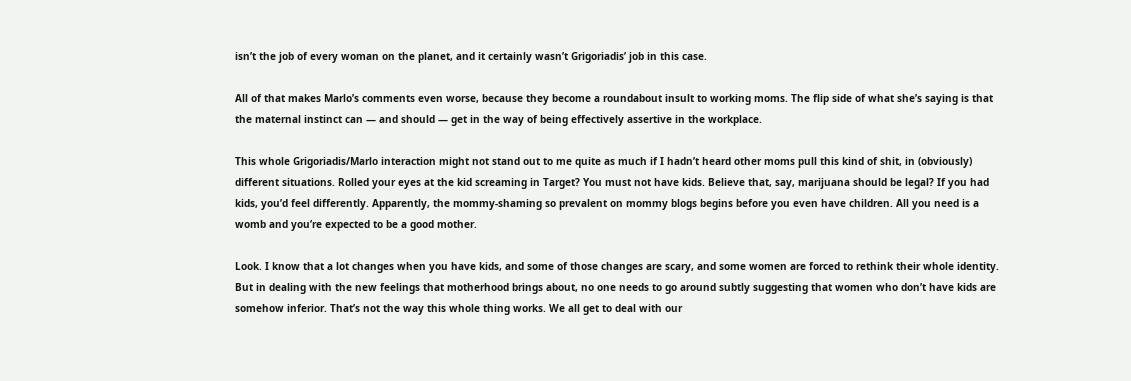isn’t the job of every woman on the planet, and it certainly wasn’t Grigoriadis’ job in this case.

All of that makes Marlo’s comments even worse, because they become a roundabout insult to working moms. The flip side of what she’s saying is that the maternal instinct can — and should — get in the way of being effectively assertive in the workplace.

This whole Grigoriadis/Marlo interaction might not stand out to me quite as much if I hadn’t heard other moms pull this kind of shit, in (obviously) different situations. Rolled your eyes at the kid screaming in Target? You must not have kids. Believe that, say, marijuana should be legal? If you had kids, you’d feel differently. Apparently, the mommy-shaming so prevalent on mommy blogs begins before you even have children. All you need is a womb and you’re expected to be a good mother.

Look. I know that a lot changes when you have kids, and some of those changes are scary, and some women are forced to rethink their whole identity. But in dealing with the new feelings that motherhood brings about, no one needs to go around subtly suggesting that women who don’t have kids are somehow inferior. That’s not the way this whole thing works. We all get to deal with our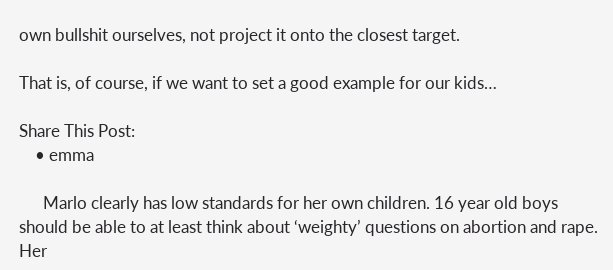own bullshit ourselves, not project it onto the closest target.

That is, of course, if we want to set a good example for our kids…

Share This Post:
    • emma

      Marlo clearly has low standards for her own children. 16 year old boys should be able to at least think about ‘weighty’ questions on abortion and rape. Her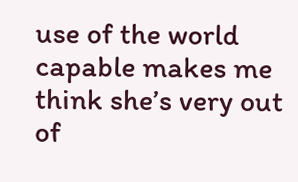use of the world capable makes me think she’s very out of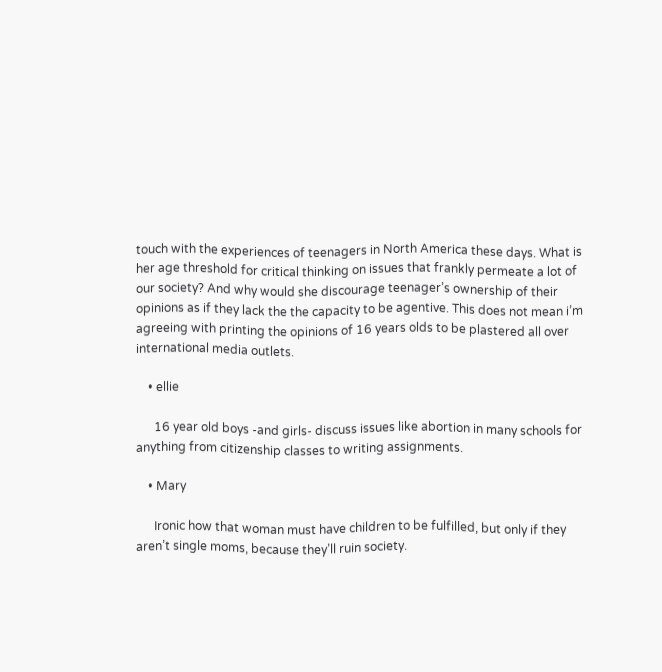touch with the experiences of teenagers in North America these days. What is her age threshold for critical thinking on issues that frankly permeate a lot of our society? And why would she discourage teenager’s ownership of their opinions as if they lack the the capacity to be agentive. This does not mean i’m agreeing with printing the opinions of 16 years olds to be plastered all over international media outlets.

    • ellie

      16 year old boys -and girls- discuss issues like abortion in many schools for anything from citizenship classes to writing assignments.

    • Mary

      Ironic how that woman must have children to be fulfilled, but only if they aren’t single moms, because they’ll ruin society.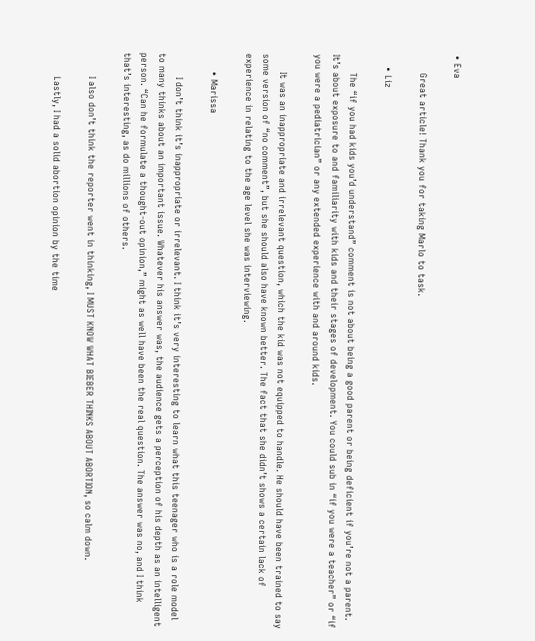• Eva

      Great article! Thank you for taking Marlo to task.

    • Liz

      The “if you had kids you’d understand” comment is not about being a good parent or being deficient if you’re not a parent. It’s about exposure to and familiarity with kids and their stages of development. You could sub in “if you were a teacher” or “if you were a pediatrician” or any extended experience with and around kids.

      It was an inappropriate and irrelevant question, which the kid was not equipped to handle. He should have been trained to say some version of “no comment”, but she should also have known better. The fact that she didn’t shows a certain lack of experience in relating to the age level she was interviewing.

      • Marissa

        I don’t think it’s inappropriate or irrelevant. I think it’s very interesting to learn what this teenager who is a role model to many thinks about an important issue. Whatever his answer was, the audience gets a perception of his depth as an intelligent person. “Can he formulate a thought-out opinion,” might as well have been the real question. The answer was no, and I think that’s interesting, as do millions of others.

        I also don’t think the reporter went in thinking, I MUST KNOW WHAT BIEBER THINKS ABOUT ABORTION, so calm down.

        Lastly, I had a solid abortion opinion by the time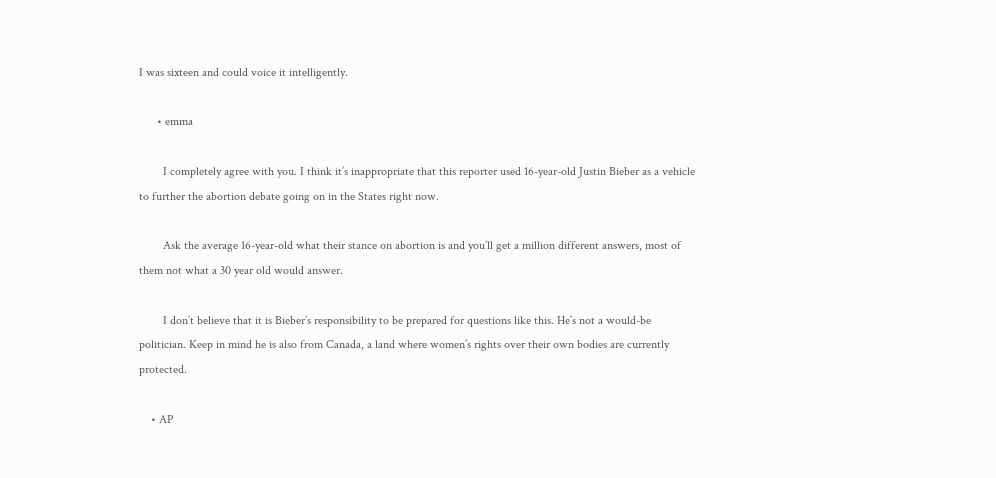I was sixteen and could voice it intelligently.

      • emma

        I completely agree with you. I think it’s inappropriate that this reporter used 16-year-old Justin Bieber as a vehicle to further the abortion debate going on in the States right now.

        Ask the average 16-year-old what their stance on abortion is and you’ll get a million different answers, most of them not what a 30 year old would answer.

        I don’t believe that it is Bieber’s responsibility to be prepared for questions like this. He’s not a would-be politician. Keep in mind he is also from Canada, a land where women’s rights over their own bodies are currently protected.

    • AP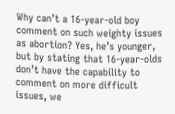Why can’t a 16-year-old boy comment on such weighty issues as abortion? Yes, he’s younger, but by stating that 16-year-olds don’t have the capability to comment on more difficult issues, we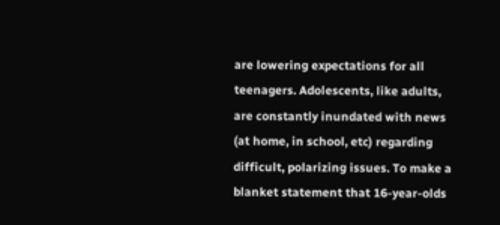are lowering expectations for all teenagers. Adolescents, like adults, are constantly inundated with news (at home, in school, etc) regarding difficult, polarizing issues. To make a blanket statement that 16-year-olds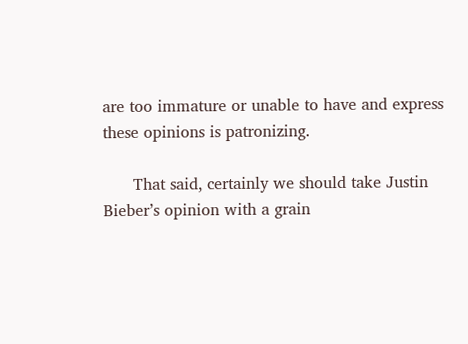are too immature or unable to have and express these opinions is patronizing.

      That said, certainly we should take Justin Bieber’s opinion with a grain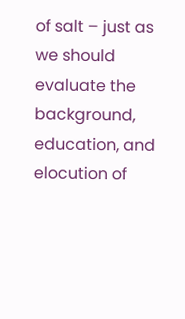of salt – just as we should evaluate the background, education, and elocution of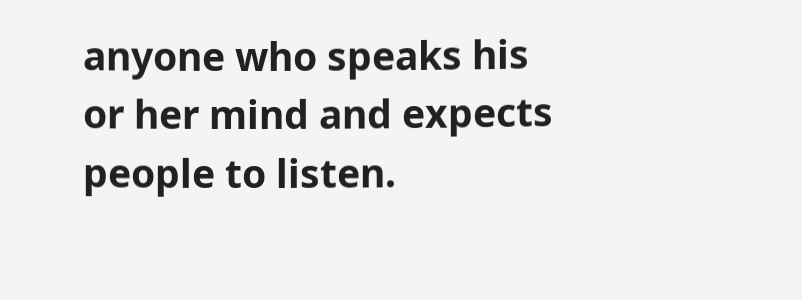anyone who speaks his or her mind and expects people to listen.